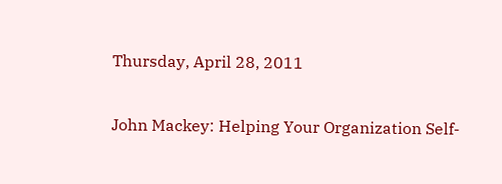Thursday, April 28, 2011

John Mackey: Helping Your Organization Self-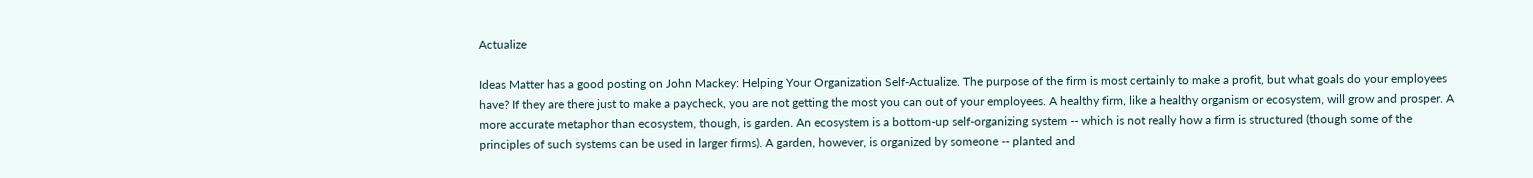Actualize

Ideas Matter has a good posting on John Mackey: Helping Your Organization Self-Actualize. The purpose of the firm is most certainly to make a profit, but what goals do your employees have? If they are there just to make a paycheck, you are not getting the most you can out of your employees. A healthy firm, like a healthy organism or ecosystem, will grow and prosper. A more accurate metaphor than ecosystem, though, is garden. An ecosystem is a bottom-up self-organizing system -- which is not really how a firm is structured (though some of the principles of such systems can be used in larger firms). A garden, however, is organized by someone -- planted and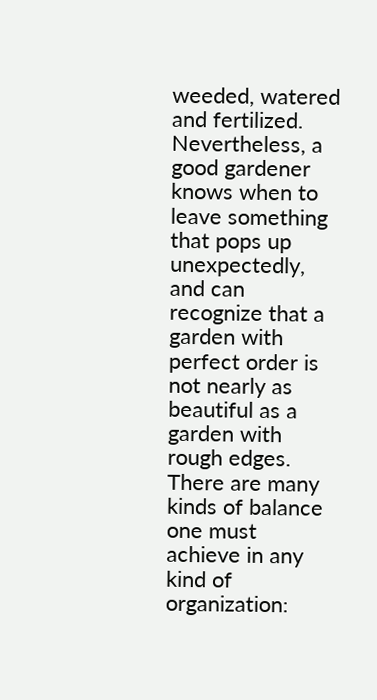weeded, watered and fertilized. Nevertheless, a good gardener knows when to leave something that pops up unexpectedly, and can recognize that a garden with perfect order is not nearly as beautiful as a garden with rough edges. There are many kinds of balance one must achieve in any kind of organization: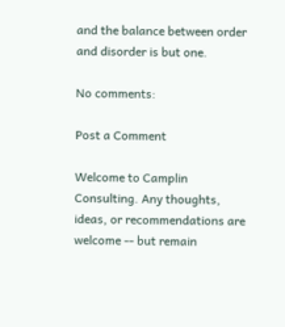and the balance between order and disorder is but one.

No comments:

Post a Comment

Welcome to Camplin Consulting. Any thoughts, ideas, or recommendations are welcome -- but remain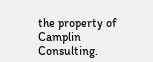the property of Camplin Consulting.